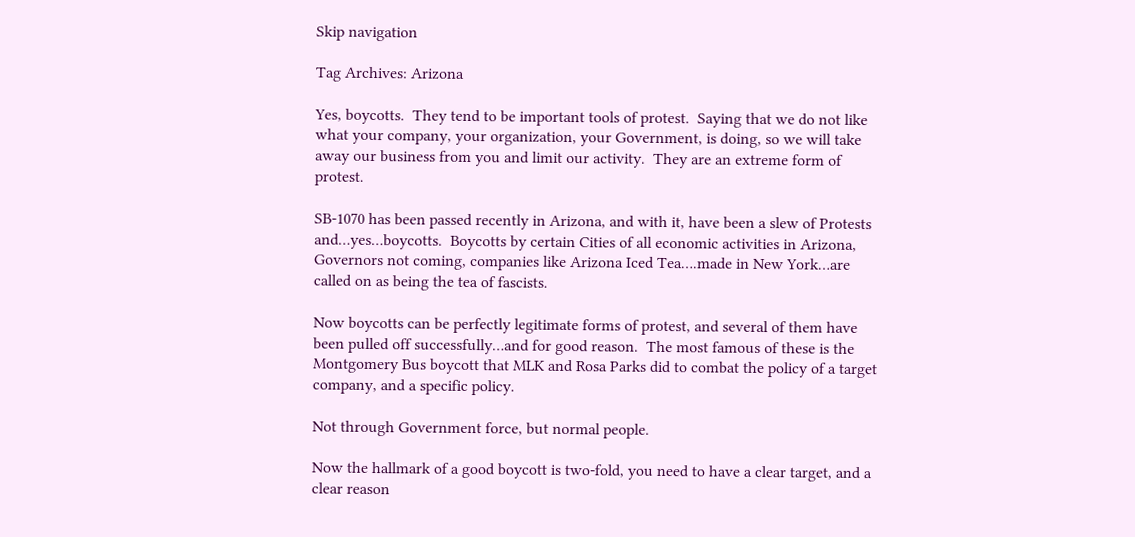Skip navigation

Tag Archives: Arizona

Yes, boycotts.  They tend to be important tools of protest.  Saying that we do not like what your company, your organization, your Government, is doing, so we will take away our business from you and limit our activity.  They are an extreme form of protest.

SB-1070 has been passed recently in Arizona, and with it, have been a slew of Protests and…yes…boycotts.  Boycotts by certain Cities of all economic activities in Arizona, Governors not coming, companies like Arizona Iced Tea….made in New York…are called on as being the tea of fascists.

Now boycotts can be perfectly legitimate forms of protest, and several of them have been pulled off successfully…and for good reason.  The most famous of these is the Montgomery Bus boycott that MLK and Rosa Parks did to combat the policy of a target company, and a specific policy.

Not through Government force, but normal people.

Now the hallmark of a good boycott is two-fold, you need to have a clear target, and a clear reason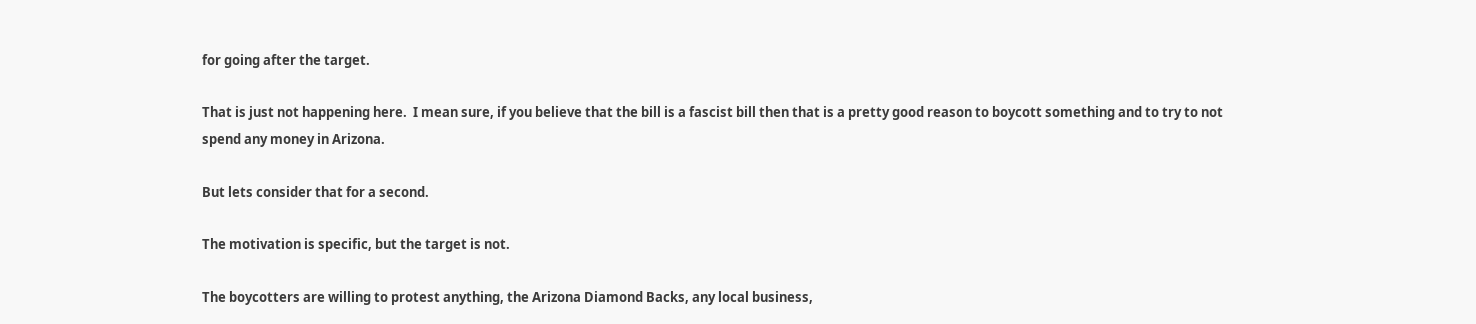for going after the target.

That is just not happening here.  I mean sure, if you believe that the bill is a fascist bill then that is a pretty good reason to boycott something and to try to not spend any money in Arizona.

But lets consider that for a second.

The motivation is specific, but the target is not.

The boycotters are willing to protest anything, the Arizona Diamond Backs, any local business,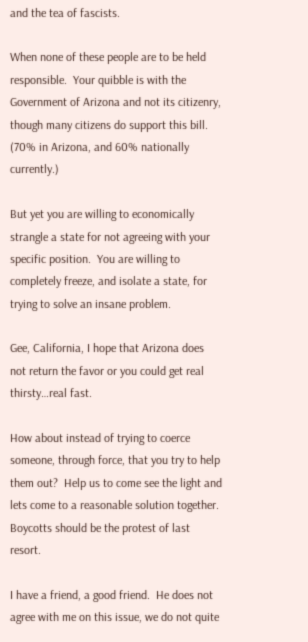and the tea of fascists.

When none of these people are to be held responsible.  Your quibble is with the Government of Arizona and not its citizenry, though many citizens do support this bill.    (70% in Arizona, and 60% nationally currently.)

But yet you are willing to economically strangle a state for not agreeing with your specific position.  You are willing to completely freeze, and isolate a state, for trying to solve an insane problem.

Gee, California, I hope that Arizona does not return the favor or you could get real thirsty…real fast.

How about instead of trying to coerce someone, through force, that you try to help them out?  Help us to come see the light and lets come to a reasonable solution together.  Boycotts should be the protest of last resort.

I have a friend, a good friend.  He does not agree with me on this issue, we do not quite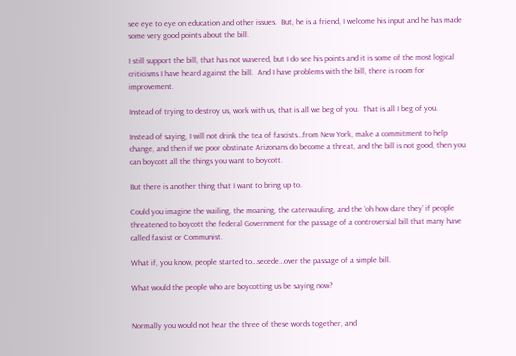see eye to eye on education and other issues.  But, he is a friend, I welcome his input and he has made some very good points about the bill.

I still support the bill, that has not wavered, but I do see his points and it is some of the most logical criticisms I have heard against the bill.  And I have problems with the bill, there is room for improvement.

Instead of trying to destroy us, work with us, that is all we beg of you.  That is all I beg of you.

Instead of saying, I will not drink the tea of fascists…from New York, make a commitment to help change, and then if we poor obstinate Arizonans do become a threat, and the bill is not good, then you can boycott all the things you want to boycott.

But there is another thing that I want to bring up to.

Could you imagine the wailing, the moaning, the caterwauling, and the ‘oh how dare they’ if people threatened to boycott the federal Government for the passage of a controversial bill that many have called fascist or Communist.

What if, you know, people started to…secede…over the passage of a simple bill.

What would the people who are boycotting us be saying now?


Normally you would not hear the three of these words together, and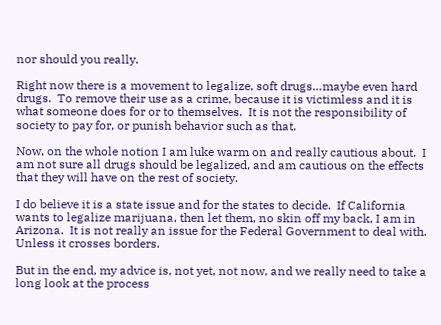nor should you really.

Right now there is a movement to legalize, soft drugs…maybe even hard drugs.  To remove their use as a crime, because it is victimless and it is what someone does for or to themselves.  It is not the responsibility of society to pay for, or punish behavior such as that.

Now, on the whole notion I am luke warm on and really cautious about.  I am not sure all drugs should be legalized, and am cautious on the effects that they will have on the rest of society.

I do believe it is a state issue and for the states to decide.  If California wants to legalize marijuana, then let them, no skin off my back, I am in Arizona.  It is not really an issue for the Federal Government to deal with.  Unless it crosses borders.

But in the end, my advice is, not yet, not now, and we really need to take a long look at the process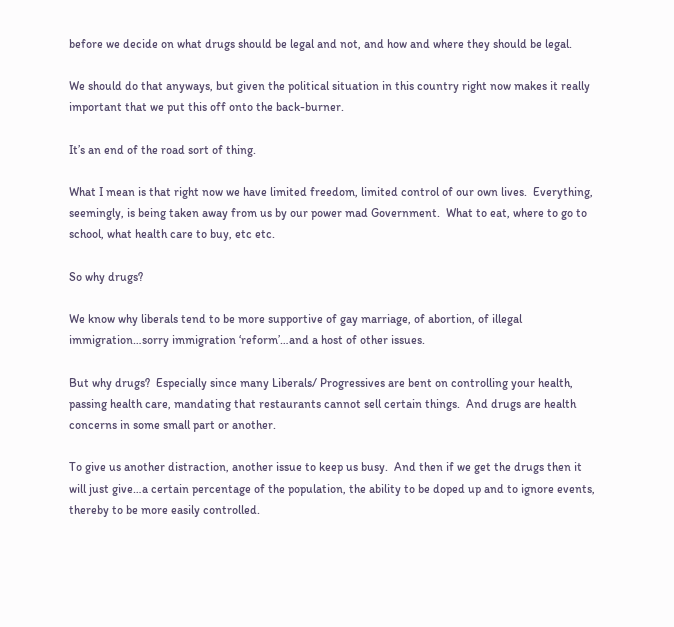before we decide on what drugs should be legal and not, and how and where they should be legal.

We should do that anyways, but given the political situation in this country right now makes it really important that we put this off onto the back-burner.

It’s an end of the road sort of thing.

What I mean is that right now we have limited freedom, limited control of our own lives.  Everything, seemingly, is being taken away from us by our power mad Government.  What to eat, where to go to school, what health care to buy, etc etc.

So why drugs?

We know why liberals tend to be more supportive of gay marriage, of abortion, of illegal immigration…sorry immigration ‘reform’…and a host of other issues.

But why drugs?  Especially since many Liberals/ Progressives are bent on controlling your health, passing health care, mandating that restaurants cannot sell certain things.  And drugs are health concerns in some small part or another.

To give us another distraction, another issue to keep us busy.  And then if we get the drugs then it will just give…a certain percentage of the population, the ability to be doped up and to ignore events, thereby to be more easily controlled.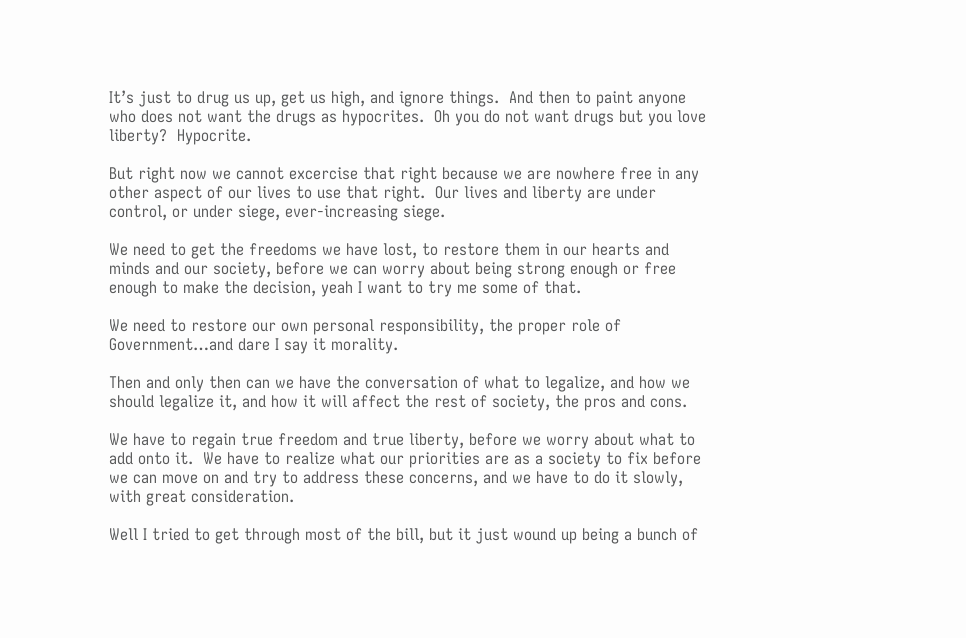It’s just to drug us up, get us high, and ignore things.  And then to paint anyone who does not want the drugs as hypocrites.  Oh you do not want drugs but you love liberty?  Hypocrite.

But right now we cannot excercise that right because we are nowhere free in any other aspect of our lives to use that right.  Our lives and liberty are under control, or under siege, ever-increasing siege.

We need to get the freedoms we have lost, to restore them in our hearts and minds and our society, before we can worry about being strong enough or free enough to make the decision, yeah I want to try me some of that.

We need to restore our own personal responsibility, the proper role of Government…and dare I say it morality.

Then and only then can we have the conversation of what to legalize, and how we should legalize it, and how it will affect the rest of society, the pros and cons.

We have to regain true freedom and true liberty, before we worry about what to add onto it.  We have to realize what our priorities are as a society to fix before we can move on and try to address these concerns, and we have to do it slowly, with great consideration.

Well I tried to get through most of the bill, but it just wound up being a bunch of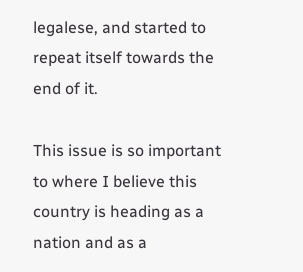legalese, and started to repeat itself towards the end of it.

This issue is so important to where I believe this country is heading as a nation and as a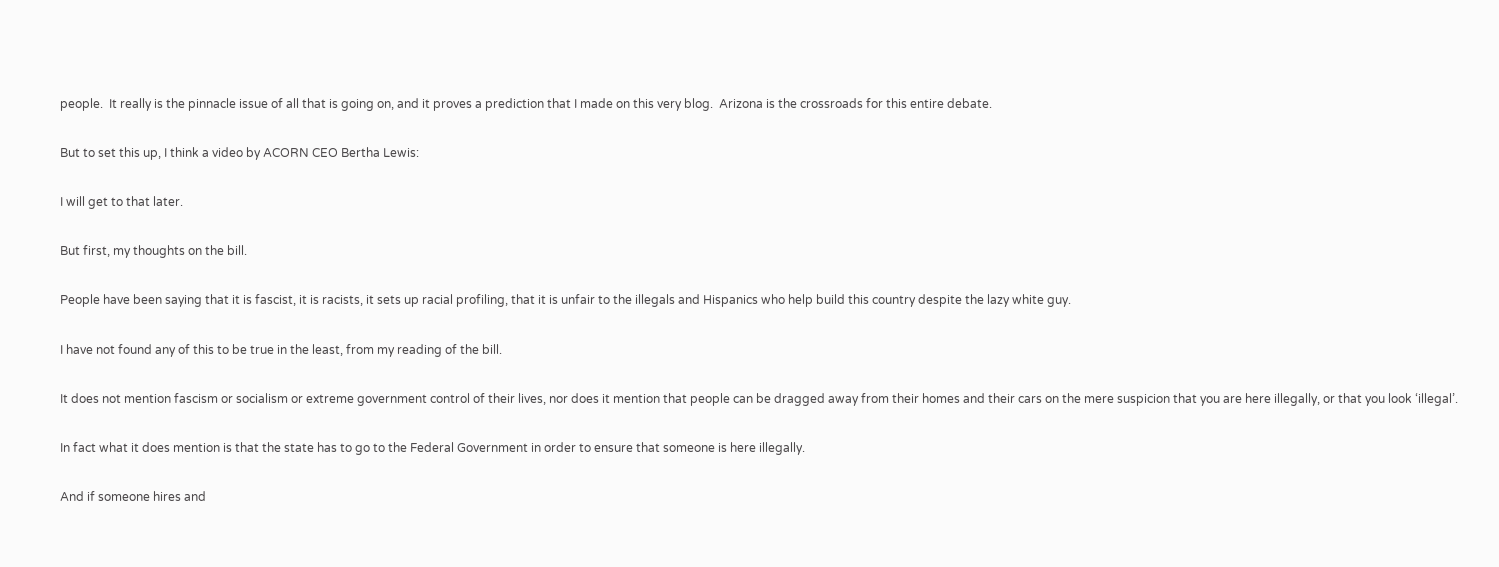people.  It really is the pinnacle issue of all that is going on, and it proves a prediction that I made on this very blog.  Arizona is the crossroads for this entire debate.

But to set this up, I think a video by ACORN CEO Bertha Lewis:

I will get to that later.

But first, my thoughts on the bill.

People have been saying that it is fascist, it is racists, it sets up racial profiling, that it is unfair to the illegals and Hispanics who help build this country despite the lazy white guy.

I have not found any of this to be true in the least, from my reading of the bill.

It does not mention fascism or socialism or extreme government control of their lives, nor does it mention that people can be dragged away from their homes and their cars on the mere suspicion that you are here illegally, or that you look ‘illegal’.

In fact what it does mention is that the state has to go to the Federal Government in order to ensure that someone is here illegally.

And if someone hires and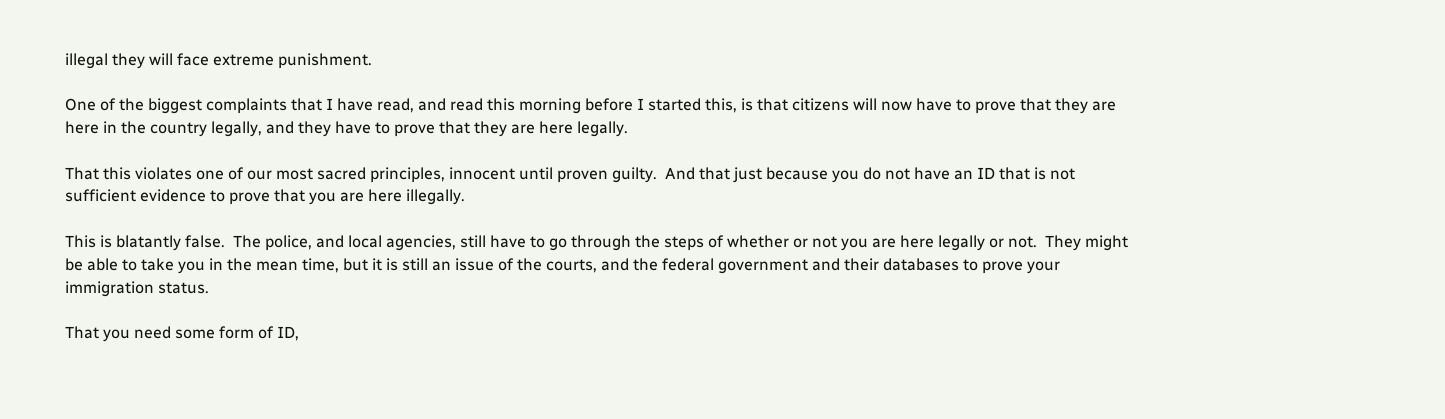illegal they will face extreme punishment.

One of the biggest complaints that I have read, and read this morning before I started this, is that citizens will now have to prove that they are here in the country legally, and they have to prove that they are here legally.

That this violates one of our most sacred principles, innocent until proven guilty.  And that just because you do not have an ID that is not sufficient evidence to prove that you are here illegally.

This is blatantly false.  The police, and local agencies, still have to go through the steps of whether or not you are here legally or not.  They might be able to take you in the mean time, but it is still an issue of the courts, and the federal government and their databases to prove your immigration status.

That you need some form of ID,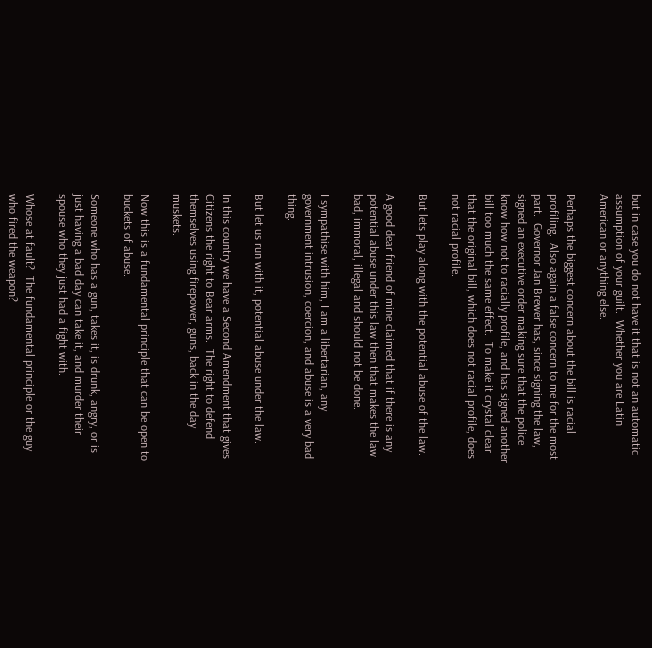but in case you do not have it that is not an automatic assumption of your guilt.  Whether you are Latin American or anything else.

Perhaps the biggest concern about the bill is racial profiling.  Also again a false concern to me for the most part.  Governor Jan Brewer has, since signing the law, signed an executive order making sure that the police know how not to racially profile, and has signed another bill too much the same effect.  To make it crystal clear that the original bill, which does not racial profile, does not racial profile.

But lets play along with the potential abuse of the law.

A good dear friend of mine claimed that if there is any potential abuse under this law then that makes the law bad, immoral, illegal and should not be done.

I sympathise with him, I am a libertarian, any government intrusion, coercion, and abuse is a very bad thing.

But let us run with it, potential abuse under the law.

In this country we have a Second Amendment that gives Citizens the right to Bear arms.  The right to defend themselves using firepower, guns, back in the day muskets.

Now this is a fundamental principle that can be open to buckets of abuse.

Someone who has a gun, takes it, is drunk, angry, or is just having a bad day can take it, and murder their spouse who they just had a fight with.

Whose at fault?  The fundamental principle or the guy who fired the weapon?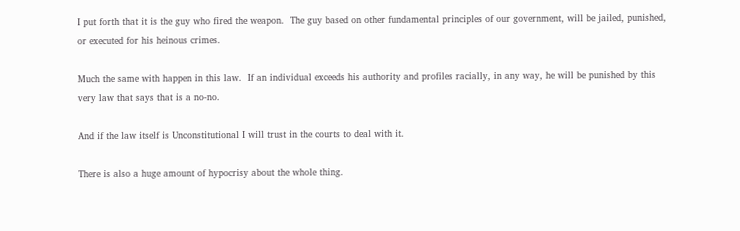I put forth that it is the guy who fired the weapon.  The guy based on other fundamental principles of our government, will be jailed, punished, or executed for his heinous crimes.

Much the same with happen in this law.  If an individual exceeds his authority and profiles racially, in any way, he will be punished by this very law that says that is a no-no.

And if the law itself is Unconstitutional I will trust in the courts to deal with it.

There is also a huge amount of hypocrisy about the whole thing.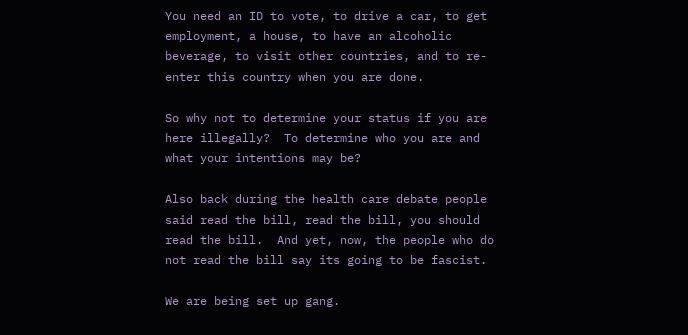You need an ID to vote, to drive a car, to get employment, a house, to have an alcoholic beverage, to visit other countries, and to re-enter this country when you are done.

So why not to determine your status if you are here illegally?  To determine who you are and what your intentions may be?

Also back during the health care debate people said read the bill, read the bill, you should read the bill.  And yet, now, the people who do not read the bill say its going to be fascist.

We are being set up gang.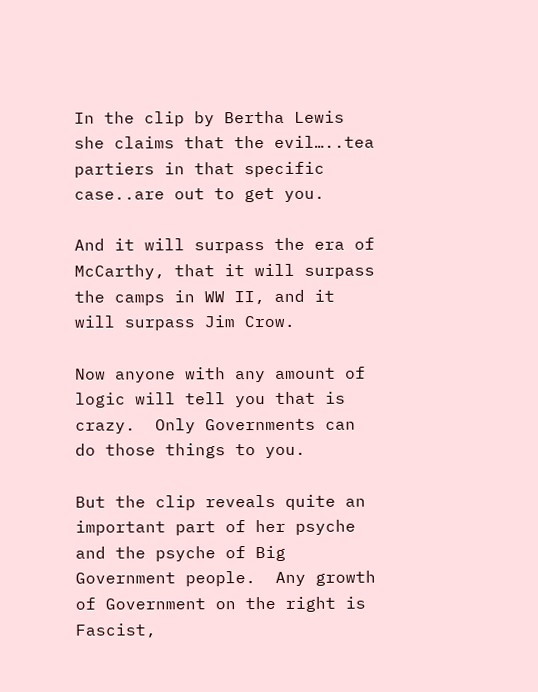In the clip by Bertha Lewis she claims that the evil…..tea partiers in that specific case..are out to get you.

And it will surpass the era of McCarthy, that it will surpass the camps in WW II, and it will surpass Jim Crow.

Now anyone with any amount of logic will tell you that is crazy.  Only Governments can do those things to you.

But the clip reveals quite an important part of her psyche and the psyche of Big Government people.  Any growth of Government on the right is Fascist,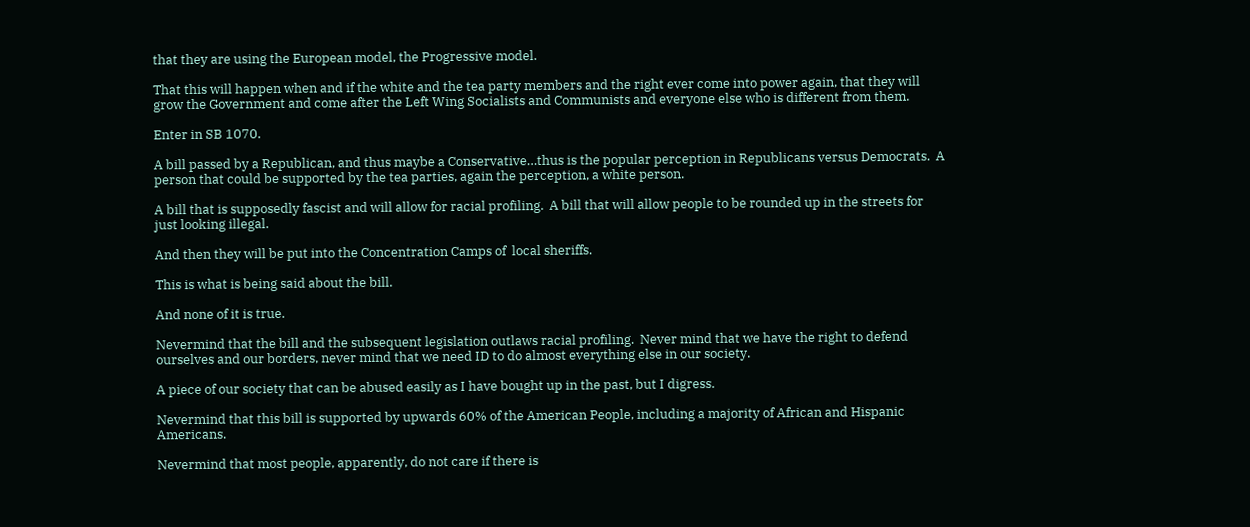that they are using the European model, the Progressive model.

That this will happen when and if the white and the tea party members and the right ever come into power again, that they will grow the Government and come after the Left Wing Socialists and Communists and everyone else who is different from them.

Enter in SB 1070.

A bill passed by a Republican, and thus maybe a Conservative…thus is the popular perception in Republicans versus Democrats.  A person that could be supported by the tea parties, again the perception, a white person.

A bill that is supposedly fascist and will allow for racial profiling.  A bill that will allow people to be rounded up in the streets for just looking illegal.

And then they will be put into the Concentration Camps of  local sheriffs.

This is what is being said about the bill.

And none of it is true.

Nevermind that the bill and the subsequent legislation outlaws racial profiling.  Never mind that we have the right to defend ourselves and our borders, never mind that we need ID to do almost everything else in our society.

A piece of our society that can be abused easily as I have bought up in the past, but I digress.

Nevermind that this bill is supported by upwards 60% of the American People, including a majority of African and Hispanic Americans.

Nevermind that most people, apparently, do not care if there is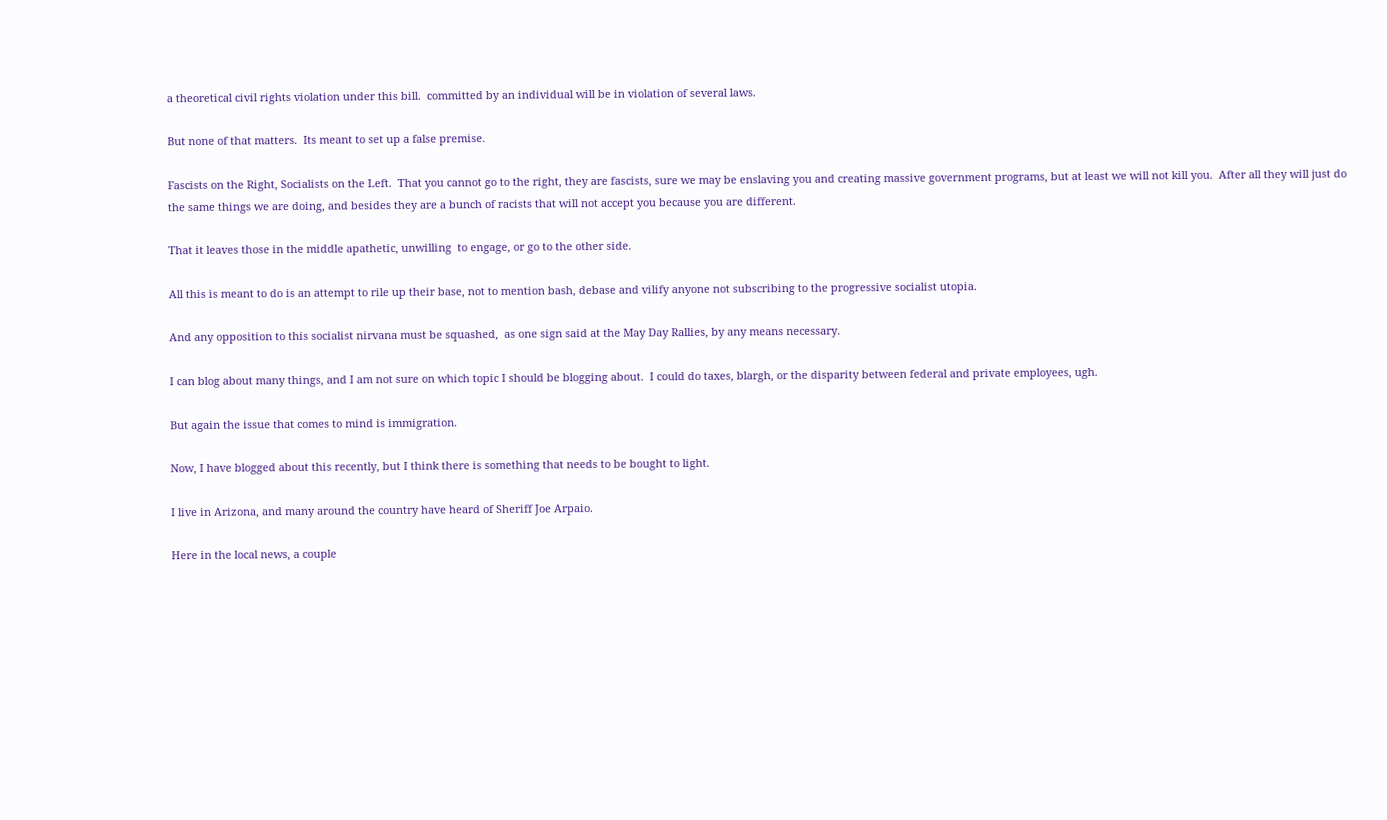a theoretical civil rights violation under this bill.  committed by an individual will be in violation of several laws.

But none of that matters.  Its meant to set up a false premise.

Fascists on the Right, Socialists on the Left.  That you cannot go to the right, they are fascists, sure we may be enslaving you and creating massive government programs, but at least we will not kill you.  After all they will just do the same things we are doing, and besides they are a bunch of racists that will not accept you because you are different.

That it leaves those in the middle apathetic, unwilling  to engage, or go to the other side.

All this is meant to do is an attempt to rile up their base, not to mention bash, debase and vilify anyone not subscribing to the progressive socialist utopia.

And any opposition to this socialist nirvana must be squashed,  as one sign said at the May Day Rallies, by any means necessary.

I can blog about many things, and I am not sure on which topic I should be blogging about.  I could do taxes, blargh, or the disparity between federal and private employees, ugh.

But again the issue that comes to mind is immigration.

Now, I have blogged about this recently, but I think there is something that needs to be bought to light.

I live in Arizona, and many around the country have heard of Sheriff Joe Arpaio.

Here in the local news, a couple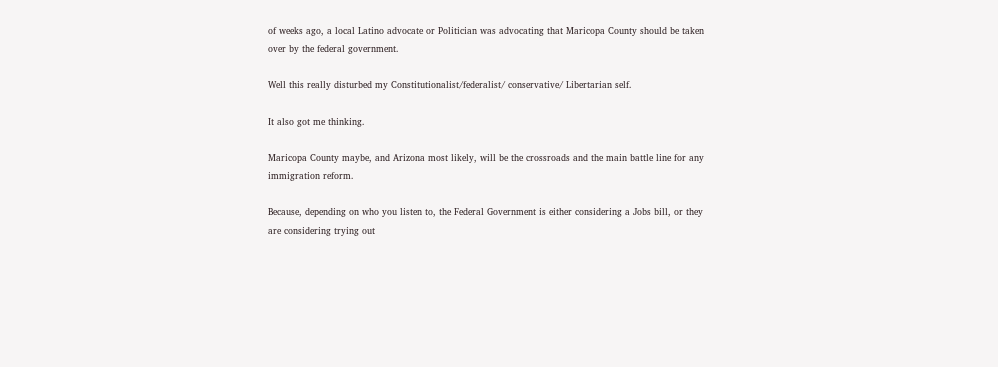of weeks ago, a local Latino advocate or Politician was advocating that Maricopa County should be taken over by the federal government.

Well this really disturbed my Constitutionalist/federalist/ conservative/ Libertarian self.

It also got me thinking.

Maricopa County maybe, and Arizona most likely, will be the crossroads and the main battle line for any immigration reform.

Because, depending on who you listen to, the Federal Government is either considering a Jobs bill, or they are considering trying out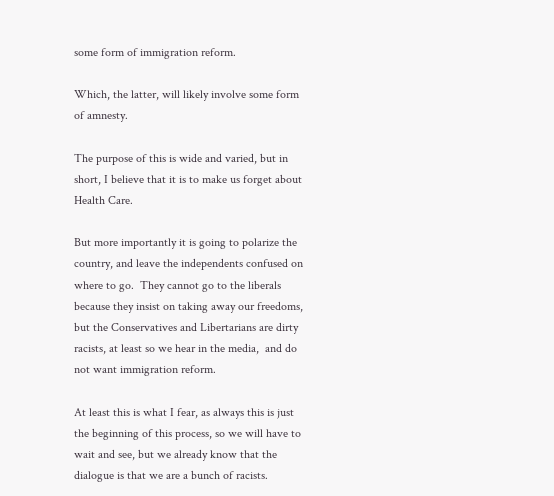some form of immigration reform.

Which, the latter, will likely involve some form of amnesty.

The purpose of this is wide and varied, but in short, I believe that it is to make us forget about Health Care.

But more importantly it is going to polarize the country, and leave the independents confused on where to go.  They cannot go to the liberals because they insist on taking away our freedoms, but the Conservatives and Libertarians are dirty racists, at least so we hear in the media,  and do not want immigration reform.

At least this is what I fear, as always this is just the beginning of this process, so we will have to wait and see, but we already know that the dialogue is that we are a bunch of racists.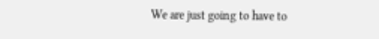We are just going to have to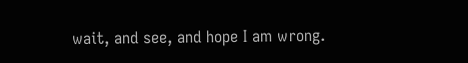wait, and see, and hope I am wrong.